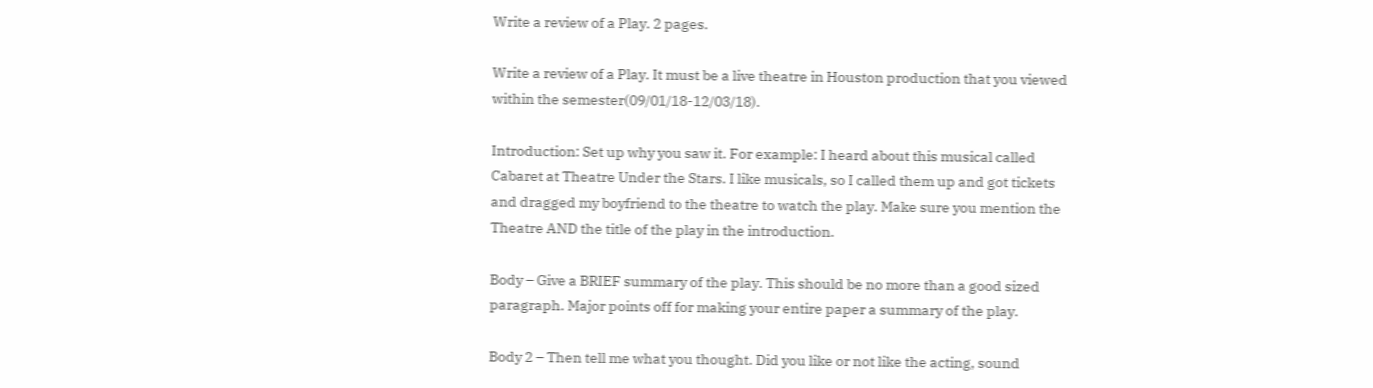Write a review of a Play. 2 pages.

Write a review of a Play. It must be a live theatre in Houston production that you viewed within the semester(09/01/18-12/03/18).

Introduction: Set up why you saw it. For example: I heard about this musical called Cabaret at Theatre Under the Stars. I like musicals, so I called them up and got tickets and dragged my boyfriend to the theatre to watch the play. Make sure you mention the Theatre AND the title of the play in the introduction.

Body – Give a BRIEF summary of the play. This should be no more than a good sized paragraph. Major points off for making your entire paper a summary of the play.

Body 2 – Then tell me what you thought. Did you like or not like the acting, sound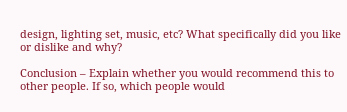design, lighting set, music, etc? What specifically did you like or dislike and why?

Conclusion – Explain whether you would recommend this to other people. If so, which people would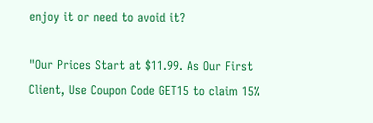enjoy it or need to avoid it?

"Our Prices Start at $11.99. As Our First Client, Use Coupon Code GET15 to claim 15%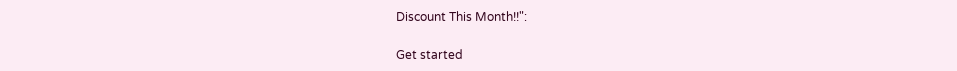Discount This Month!!":

Get started